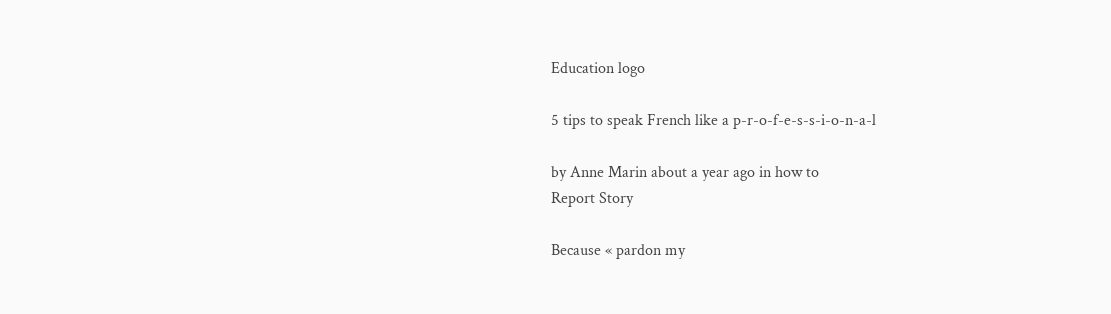Education logo

5 tips to speak French like a p-r-o-f-e-s-s-i-o-n-a-l

by Anne Marin about a year ago in how to
Report Story

Because « pardon my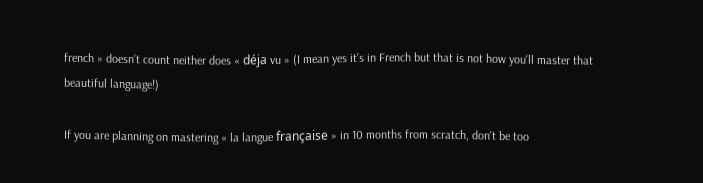french » doesn’t count neither does « déja vu » (I mean yes it’s in French but that is not how you'll master that beautiful language!)

If you are planning on mastering « la langue française » in 10 months from scratch, don't be too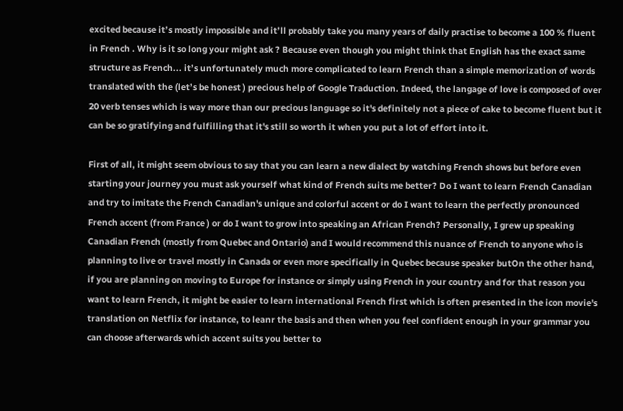excited because it’s mostly impossible and it’ll probably take you many years of daily practise to become a 100 % fluent in French . Why is it so long your might ask ? Because even though you might think that English has the exact same structure as French... it’s unfortunately much more complicated to learn French than a simple memorization of words translated with the (let’s be honest ) precious help of Google Traduction. Indeed, the langage of love is composed of over 20 verb tenses which is way more than our precious language so it's definitely not a piece of cake to become fluent but it can be so gratifying and fulfilling that it's still so worth it when you put a lot of effort into it.

First of all, it might seem obvious to say that you can learn a new dialect by watching French shows but before even starting your journey you must ask yourself what kind of French suits me better? Do I want to learn French Canadian and try to imitate the French Canadian's unique and colorful accent or do I want to learn the perfectly pronounced French accent (from France ) or do I want to grow into speaking an African French? Personally, I grew up speaking Canadian French (mostly from Quebec and Ontario) and I would recommend this nuance of French to anyone who is planning to live or travel mostly in Canada or even more specifically in Quebec because speaker butOn the other hand, if you are planning on moving to Europe for instance or simply using French in your country and for that reason you want to learn French, it might be easier to learn international French first which is often presented in the icon movie's translation on Netflix for instance, to leanr the basis and then when you feel confident enough in your grammar you can choose afterwards which accent suits you better to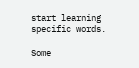start learning specific words.

Some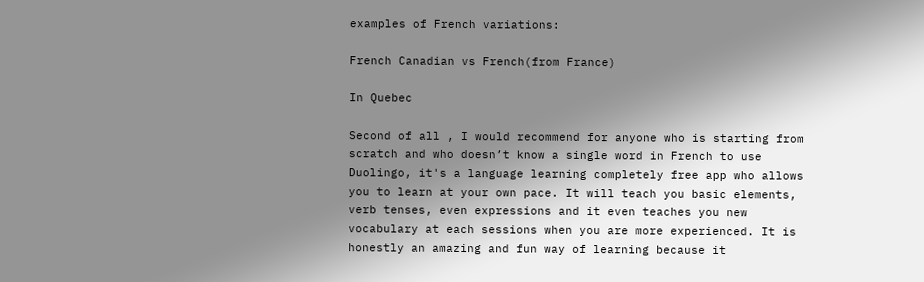examples of French variations:

French Canadian vs French(from France)

In Quebec

Second of all , I would recommend for anyone who is starting from scratch and who doesn’t know a single word in French to use Duolingo, it's a language learning completely free app who allows you to learn at your own pace. It will teach you basic elements, verb tenses, even expressions and it even teaches you new vocabulary at each sessions when you are more experienced. It is honestly an amazing and fun way of learning because it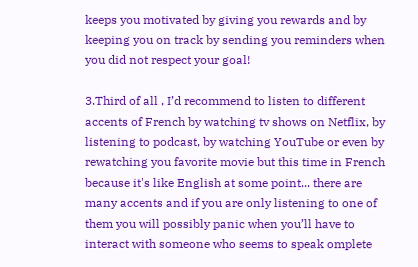keeps you motivated by giving you rewards and by keeping you on track by sending you reminders when you did not respect your goal!

3.Third of all , I’d recommend to listen to different accents of French by watching tv shows on Netflix, by listening to podcast, by watching YouTube or even by rewatching you favorite movie but this time in French because it's like English at some point... there are many accents and if you are only listening to one of them you will possibly panic when you’ll have to interact with someone who seems to speak omplete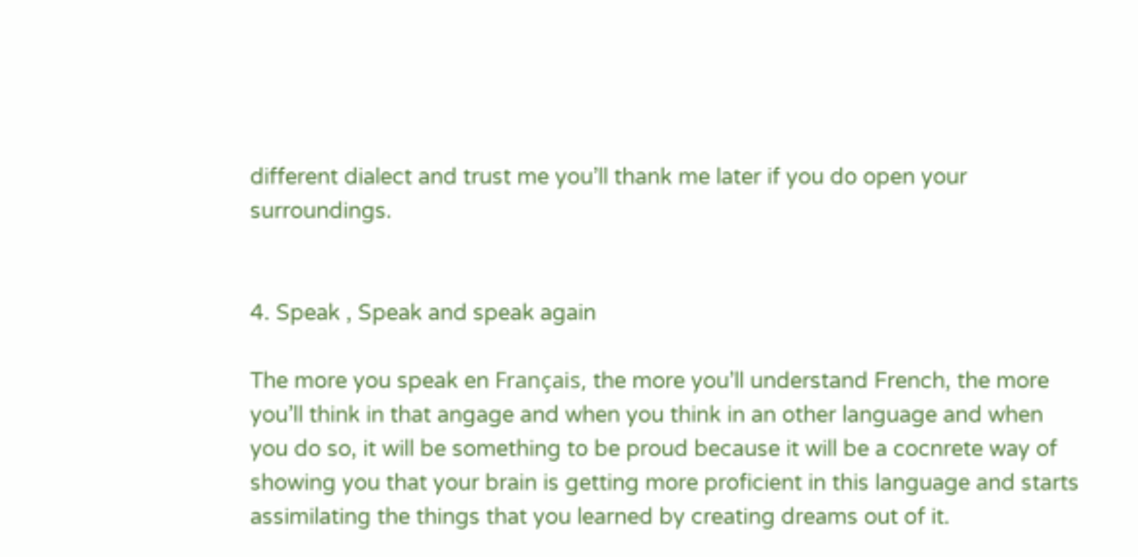different dialect and trust me you’ll thank me later if you do open your surroundings.


4. Speak , Speak and speak again

The more you speak en Français, the more you’ll understand French, the more you’ll think in that angage and when you think in an other language and when you do so, it will be something to be proud because it will be a cocnrete way of showing you that your brain is getting more proficient in this language and starts assimilating the things that you learned by creating dreams out of it.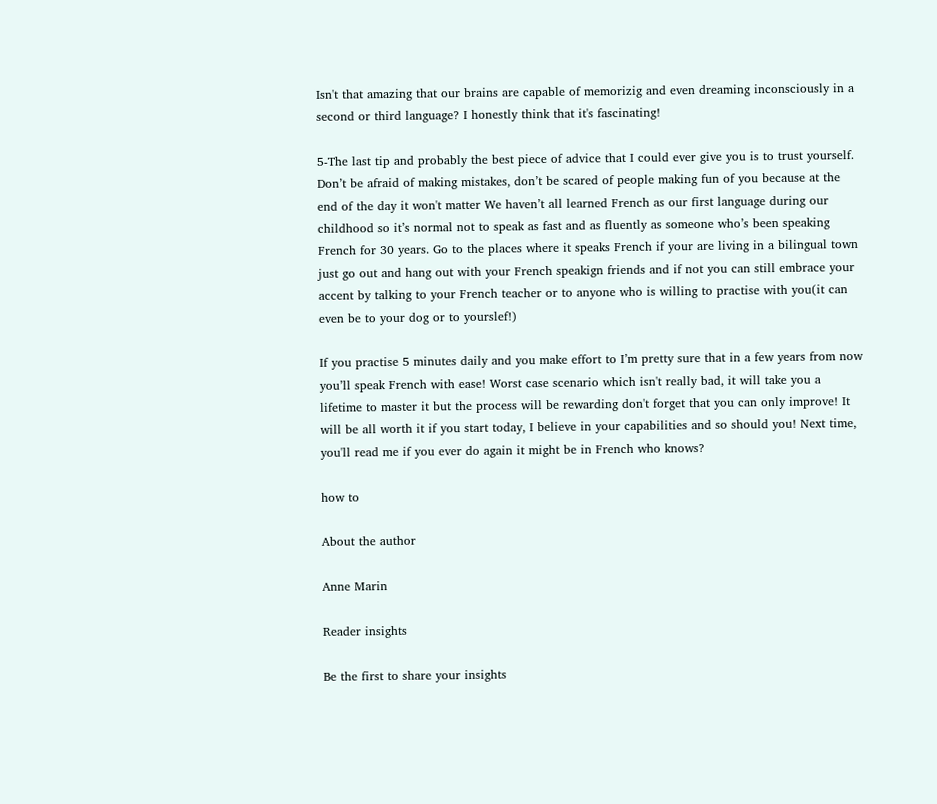Isn't that amazing that our brains are capable of memorizig and even dreaming inconsciously in a second or third language? I honestly think that it's fascinating!

5-The last tip and probably the best piece of advice that I could ever give you is to trust yourself. Don’t be afraid of making mistakes, don’t be scared of people making fun of you because at the end of the day it won't matter We haven’t all learned French as our first language during our childhood so it’s normal not to speak as fast and as fluently as someone who’s been speaking French for 30 years. Go to the places where it speaks French if your are living in a bilingual town just go out and hang out with your French speakign friends and if not you can still embrace your accent by talking to your French teacher or to anyone who is willing to practise with you(it can even be to your dog or to yourslef!)

If you practise 5 minutes daily and you make effort to I’m pretty sure that in a few years from now you’ll speak French with ease! Worst case scenario which isn't really bad, it will take you a lifetime to master it but the process will be rewarding don't forget that you can only improve! It will be all worth it if you start today, I believe in your capabilities and so should you! Next time, you'll read me if you ever do again it might be in French who knows?

how to

About the author

Anne Marin

Reader insights

Be the first to share your insights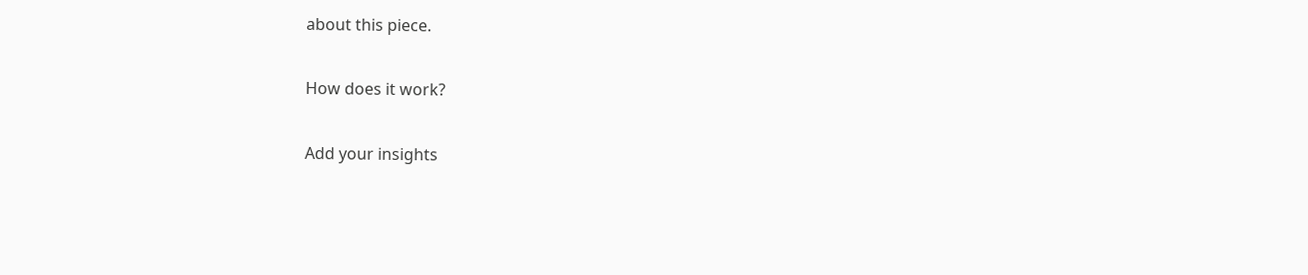about this piece.

How does it work?

Add your insights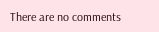There are no comments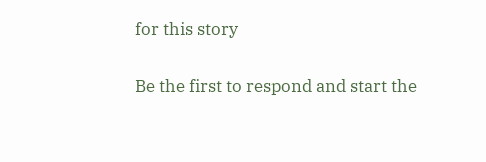for this story

Be the first to respond and start the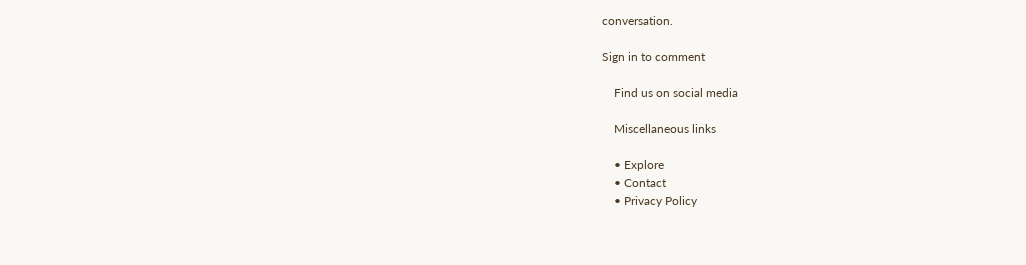conversation.

Sign in to comment

    Find us on social media

    Miscellaneous links

    • Explore
    • Contact
    • Privacy Policy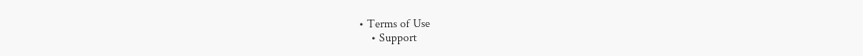• Terms of Use
    • Support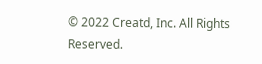© 2022 Creatd, Inc. All Rights Reserved.